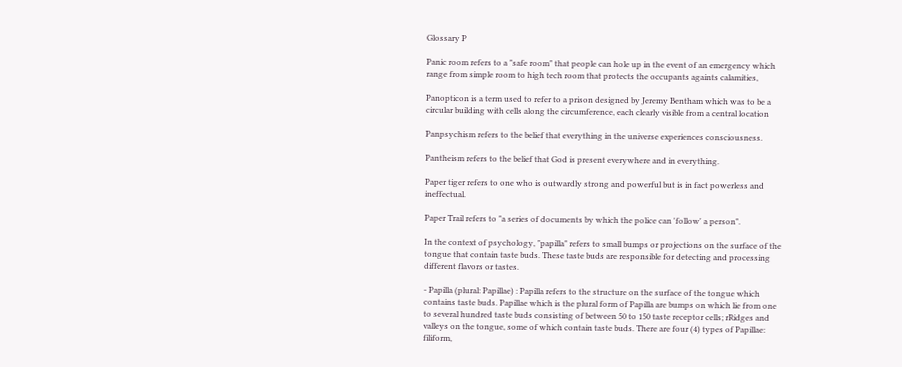Glossary P

Panic room refers to a "safe room" that people can hole up in the event of an emergency which range from simple room to high tech room that protects the occupants againts calamities,

Panopticon is a term used to refer to a prison designed by Jeremy Bentham which was to be a circular building with cells along the circumference, each clearly visible from a central location

Panpsychism refers to the belief that everything in the universe experiences consciousness.

Pantheism refers to the belief that God is present everywhere and in everything.

Paper tiger refers to one who is outwardly strong and powerful but is in fact powerless and ineffectual.

Paper Trail refers to "a series of documents by which the police can 'follow' a person".

In the context of psychology, "papilla" refers to small bumps or projections on the surface of the tongue that contain taste buds. These taste buds are responsible for detecting and processing different flavors or tastes.

- Papilla (plural: Papillae) : Papilla refers to the structure on the surface of the tongue which contains taste buds. Papillae which is the plural form of Papilla are bumps on which lie from one to several hundred taste buds consisting of between 50 to 150 taste receptor cells; rRidges and valleys on the tongue, some of which contain taste buds. There are four (4) types of Papillae: filiform,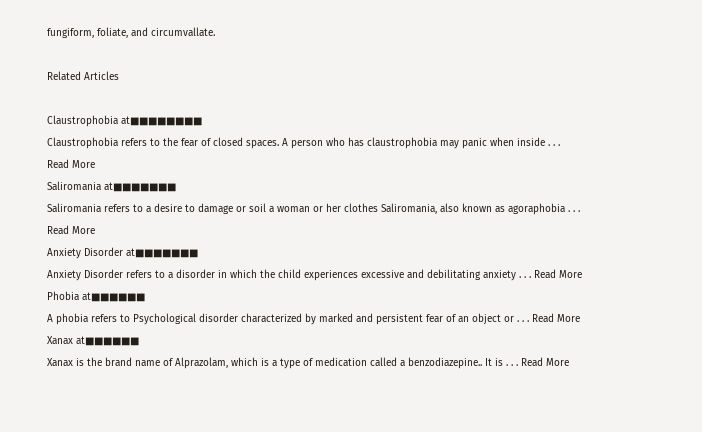fungiform, foliate, and circumvallate.

Related Articles

Claustrophobia at■■■■■■■■
Claustrophobia refers to the fear of closed spaces. A person who has claustrophobia may panic when inside . . . Read More
Saliromania at■■■■■■■
Saliromania refers to a desire to damage or soil a woman or her clothes Saliromania, also known as agoraphobia . . . Read More
Anxiety Disorder at■■■■■■■
Anxiety Disorder refers to a disorder in which the child experiences excessive and debilitating anxiety . . . Read More
Phobia at■■■■■■
A phobia refers to Psychological disorder characterized by marked and persistent fear of an object or . . . Read More
Xanax at■■■■■■
Xanax is the brand name of Alprazolam, which is a type of medication called a benzodiazepine.. It is . . . Read More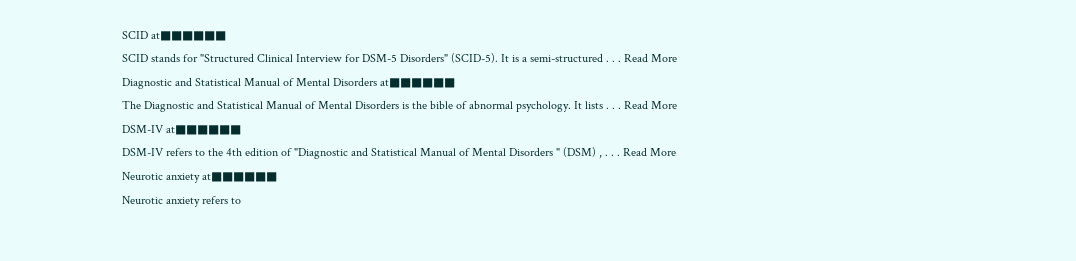SCID at■■■■■■
SCID stands for "Structured Clinical Interview for DSM-5 Disorders" (SCID-5). It is a semi-structured . . . Read More
Diagnostic and Statistical Manual of Mental Disorders at■■■■■■
The Diagnostic and Statistical Manual of Mental Disorders is the bible of abnormal psychology. It lists . . . Read More
DSM-IV at■■■■■■
DSM-IV refers to the 4th edition of "Diagnostic and Statistical Manual of Mental Disorders " (DSM) , . . . Read More
Neurotic anxiety at■■■■■■
Neurotic anxiety refers to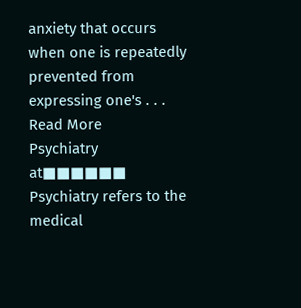anxiety that occurs when one is repeatedly prevented from expressing one's . . . Read More
Psychiatry at■■■■■■
Psychiatry refers to the medical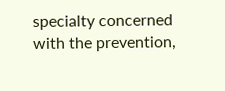specialty concerned with the prevention,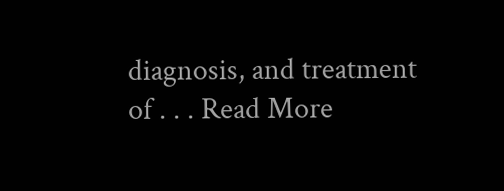diagnosis, and treatment of . . . Read More